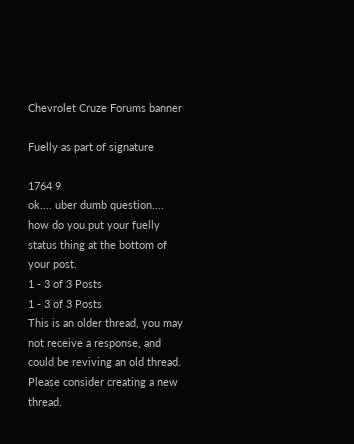Chevrolet Cruze Forums banner

Fuelly as part of signature

1764 9
ok.... uber dumb question.... how do you put your fuelly status thing at the bottom of your post.
1 - 3 of 3 Posts
1 - 3 of 3 Posts
This is an older thread, you may not receive a response, and could be reviving an old thread. Please consider creating a new thread.